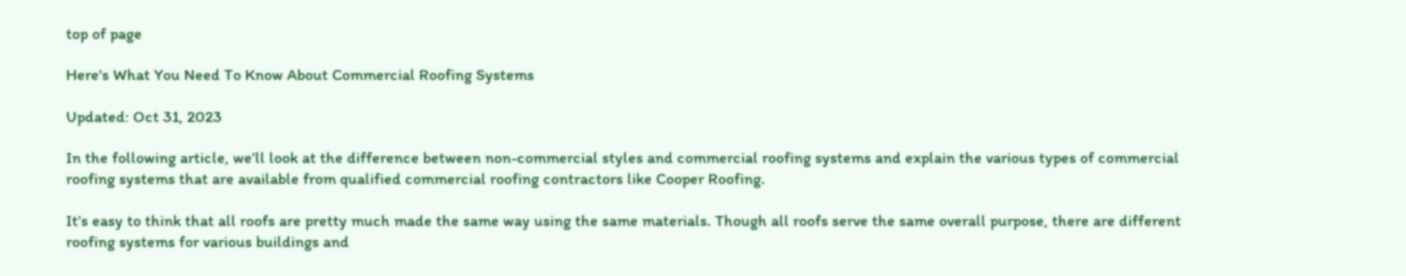top of page

Here's What You Need To Know About Commercial Roofing Systems

Updated: Oct 31, 2023

In the following article, we’ll look at the difference between non-commercial styles and commercial roofing systems and explain the various types of commercial roofing systems that are available from qualified commercial roofing contractors like Cooper Roofing.

It’s easy to think that all roofs are pretty much made the same way using the same materials. Though all roofs serve the same overall purpose, there are different roofing systems for various buildings and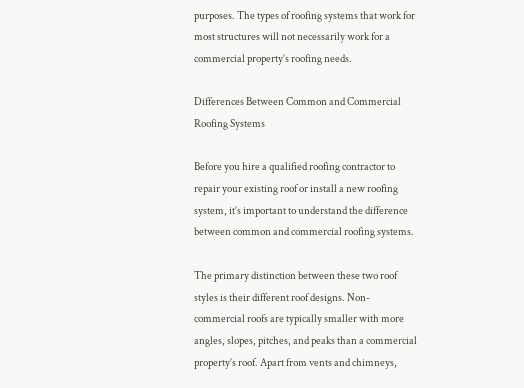purposes. The types of roofing systems that work for most structures will not necessarily work for a commercial property’s roofing needs.

Differences Between Common and Commercial Roofing Systems

Before you hire a qualified roofing contractor to repair your existing roof or install a new roofing system, it’s important to understand the difference between common and commercial roofing systems.

The primary distinction between these two roof styles is their different roof designs. Non-commercial roofs are typically smaller with more angles, slopes, pitches, and peaks than a commercial property’s roof. Apart from vents and chimneys,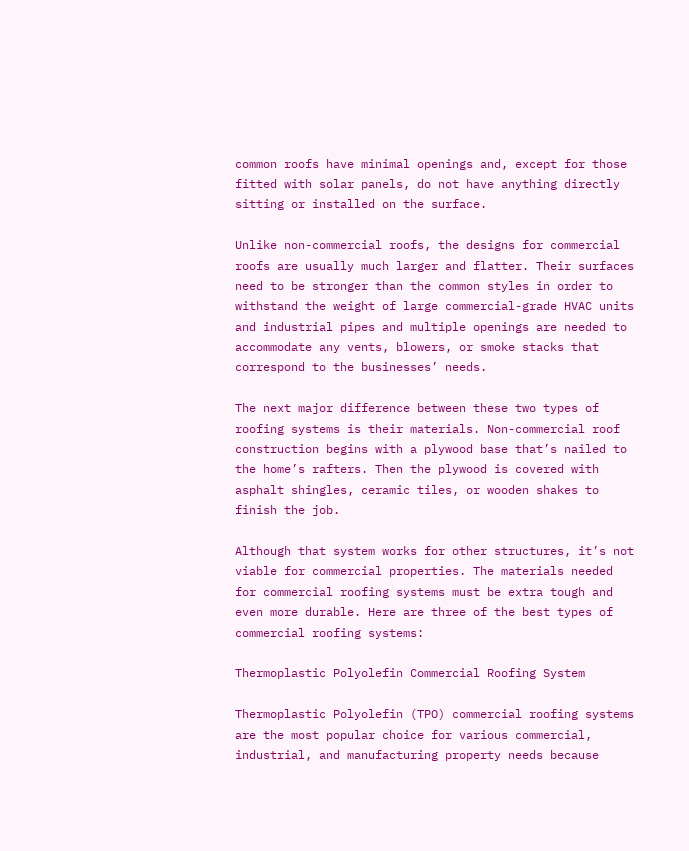common roofs have minimal openings and, except for those fitted with solar panels, do not have anything directly sitting or installed on the surface.

Unlike non-commercial roofs, the designs for commercial roofs are usually much larger and flatter. Their surfaces need to be stronger than the common styles in order to withstand the weight of large commercial-grade HVAC units and industrial pipes and multiple openings are needed to accommodate any vents, blowers, or smoke stacks that correspond to the businesses’ needs.

The next major difference between these two types of roofing systems is their materials. Non-commercial roof construction begins with a plywood base that’s nailed to the home’s rafters. Then the plywood is covered with asphalt shingles, ceramic tiles, or wooden shakes to finish the job.

Although that system works for other structures, it’s not viable for commercial properties. The materials needed for commercial roofing systems must be extra tough and even more durable. Here are three of the best types of commercial roofing systems:

Thermoplastic Polyolefin Commercial Roofing System

Thermoplastic Polyolefin (TPO) commercial roofing systems are the most popular choice for various commercial, industrial, and manufacturing property needs because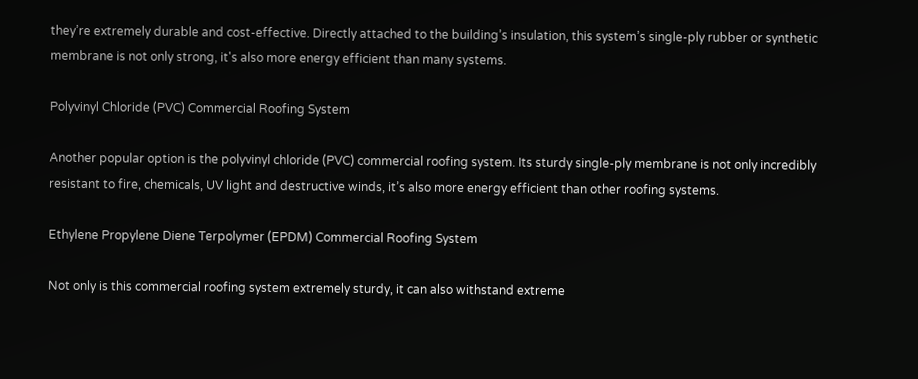they’re extremely durable and cost-effective. Directly attached to the building’s insulation, this system’s single-ply rubber or synthetic membrane is not only strong, it's also more energy efficient than many systems.

Polyvinyl Chloride (PVC) Commercial Roofing System

Another popular option is the polyvinyl chloride (PVC) commercial roofing system. Its sturdy single-ply membrane is not only incredibly resistant to fire, chemicals, UV light and destructive winds, it’s also more energy efficient than other roofing systems.

Ethylene Propylene Diene Terpolymer (EPDM) Commercial Roofing System

Not only is this commercial roofing system extremely sturdy, it can also withstand extreme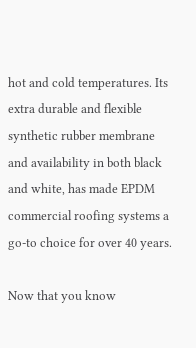hot and cold temperatures. Its extra durable and flexible synthetic rubber membrane and availability in both black and white, has made EPDM commercial roofing systems a go-to choice for over 40 years.

Now that you know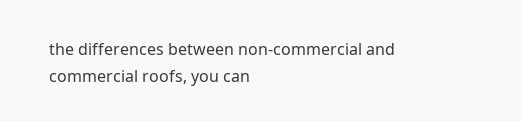the differences between non-commercial and commercial roofs, you can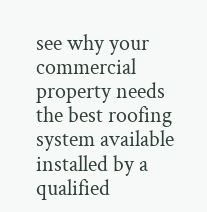see why your commercial property needs the best roofing system available installed by a qualified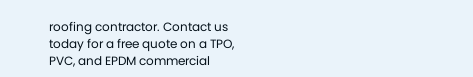roofing contractor. Contact us today for a free quote on a TPO, PVC, and EPDM commercial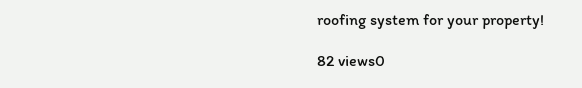roofing system for your property!

82 views0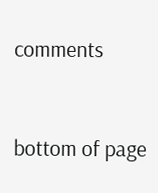comments


bottom of page